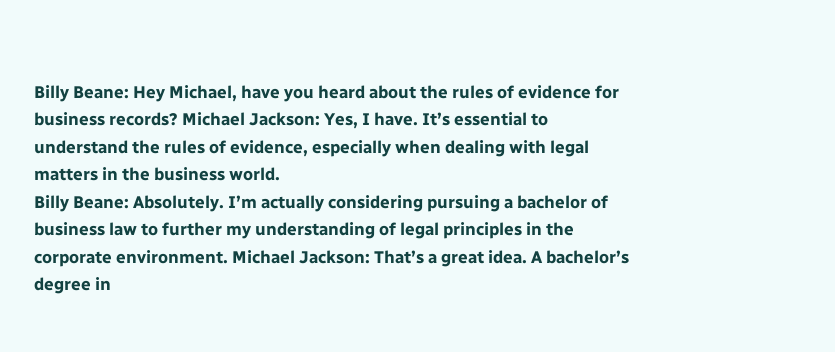Billy Beane: Hey Michael, have you heard about the rules of evidence for business records? Michael Jackson: Yes, I have. It’s essential to understand the rules of evidence, especially when dealing with legal matters in the business world.
Billy Beane: Absolutely. I’m actually considering pursuing a bachelor of business law to further my understanding of legal principles in the corporate environment. Michael Jackson: That’s a great idea. A bachelor’s degree in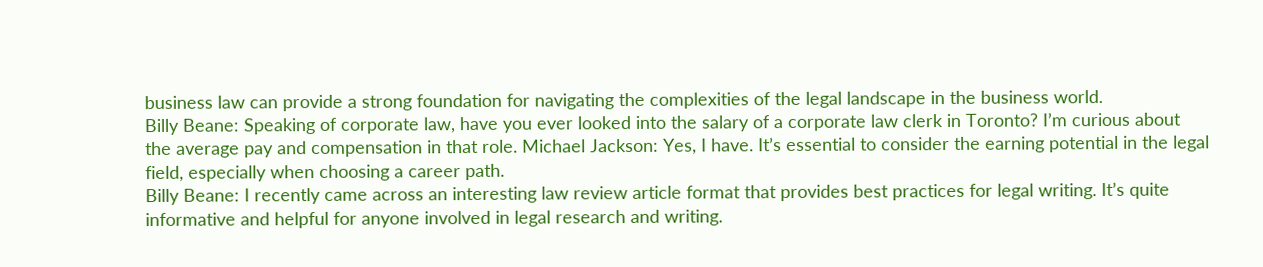business law can provide a strong foundation for navigating the complexities of the legal landscape in the business world.
Billy Beane: Speaking of corporate law, have you ever looked into the salary of a corporate law clerk in Toronto? I’m curious about the average pay and compensation in that role. Michael Jackson: Yes, I have. It’s essential to consider the earning potential in the legal field, especially when choosing a career path.
Billy Beane: I recently came across an interesting law review article format that provides best practices for legal writing. It’s quite informative and helpful for anyone involved in legal research and writing.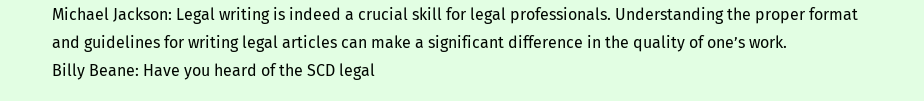Michael Jackson: Legal writing is indeed a crucial skill for legal professionals. Understanding the proper format and guidelines for writing legal articles can make a significant difference in the quality of one’s work.
Billy Beane: Have you heard of the SCD legal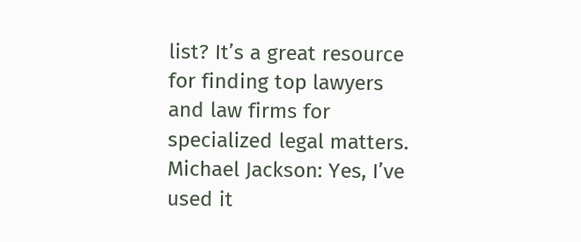list? It’s a great resource for finding top lawyers and law firms for specialized legal matters. Michael Jackson: Yes, I’ve used it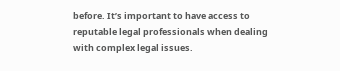before. It’s important to have access to reputable legal professionals when dealing with complex legal issues.